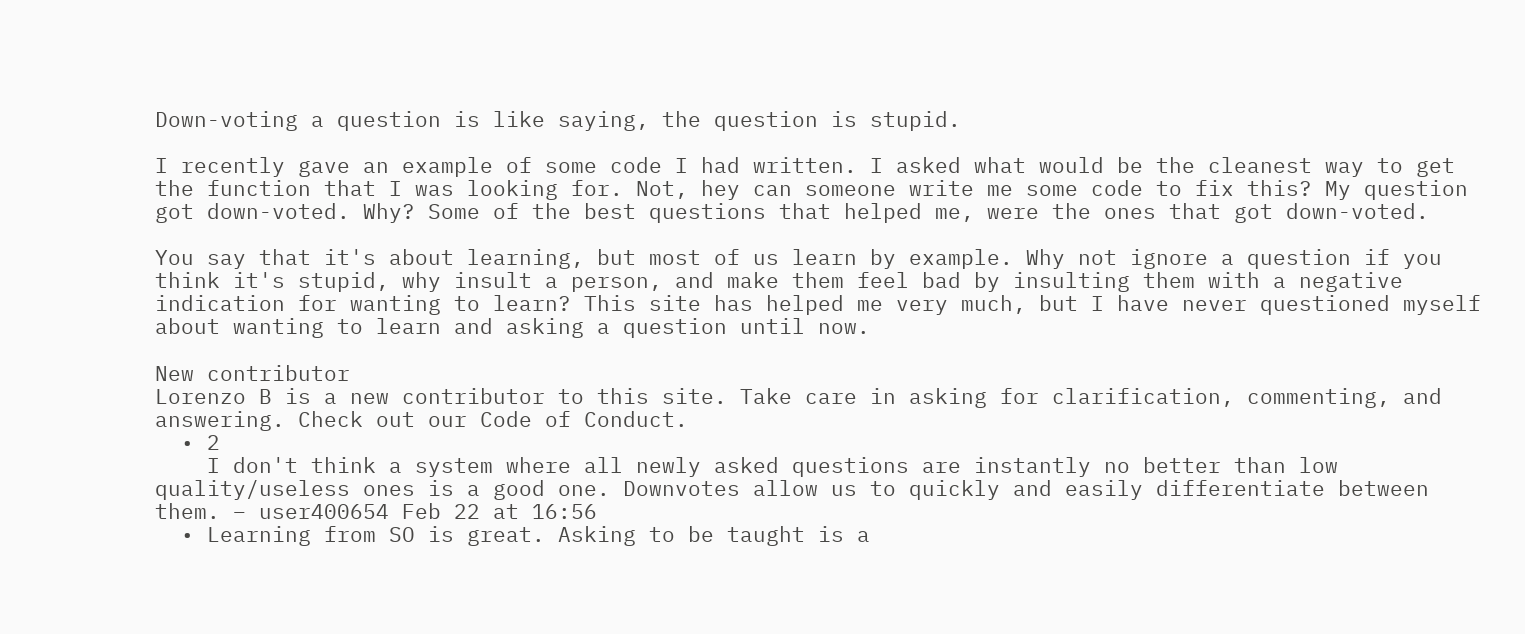Down-voting a question is like saying, the question is stupid.

I recently gave an example of some code I had written. I asked what would be the cleanest way to get the function that I was looking for. Not, hey can someone write me some code to fix this? My question got down-voted. Why? Some of the best questions that helped me, were the ones that got down-voted.

You say that it's about learning, but most of us learn by example. Why not ignore a question if you think it's stupid, why insult a person, and make them feel bad by insulting them with a negative indication for wanting to learn? This site has helped me very much, but I have never questioned myself about wanting to learn and asking a question until now.

New contributor
Lorenzo B is a new contributor to this site. Take care in asking for clarification, commenting, and answering. Check out our Code of Conduct.
  • 2
    I don't think a system where all newly asked questions are instantly no better than low quality/useless ones is a good one. Downvotes allow us to quickly and easily differentiate between them. – user400654 Feb 22 at 16:56
  • Learning from SO is great. Asking to be taught is a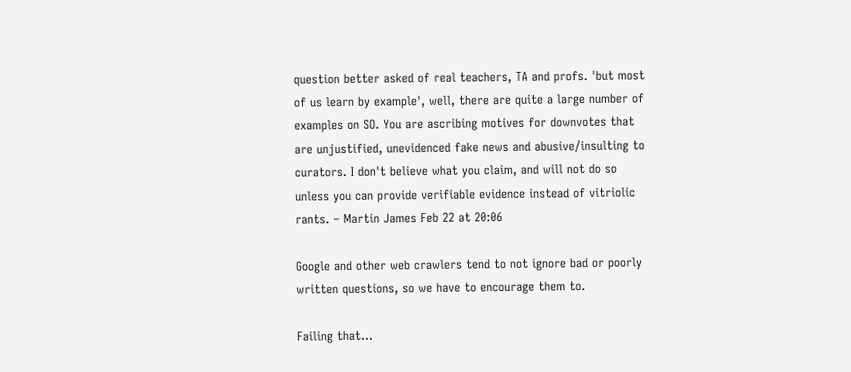question better asked of real teachers, TA and profs. 'but most of us learn by example', well, there are quite a large number of examples on SO. You are ascribing motives for downvotes that are unjustified, unevidenced fake news and abusive/insulting to curators. I don't believe what you claim, and will not do so unless you can provide verifiable evidence instead of vitriolic rants. – Martin James Feb 22 at 20:06

Google and other web crawlers tend to not ignore bad or poorly written questions, so we have to encourage them to.

Failing that...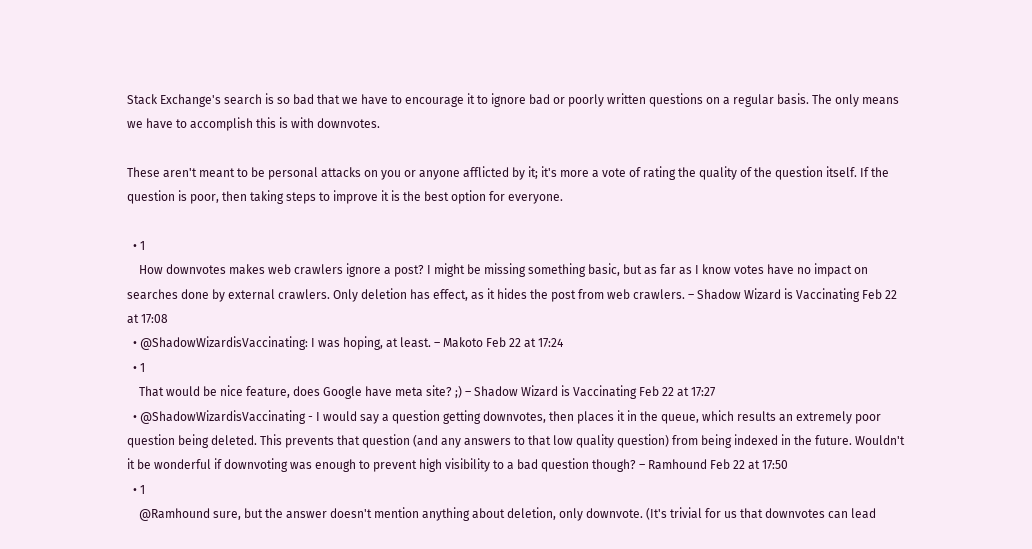Stack Exchange's search is so bad that we have to encourage it to ignore bad or poorly written questions on a regular basis. The only means we have to accomplish this is with downvotes.

These aren't meant to be personal attacks on you or anyone afflicted by it; it's more a vote of rating the quality of the question itself. If the question is poor, then taking steps to improve it is the best option for everyone.

  • 1
    How downvotes makes web crawlers ignore a post? I might be missing something basic, but as far as I know votes have no impact on searches done by external crawlers. Only deletion has effect, as it hides the post from web crawlers. – Shadow Wizard is Vaccinating Feb 22 at 17:08
  • @ShadowWizardisVaccinating: I was hoping, at least. – Makoto Feb 22 at 17:24
  • 1
    That would be nice feature, does Google have meta site? ;) – Shadow Wizard is Vaccinating Feb 22 at 17:27
  • @ShadowWizardisVaccinating - I would say a question getting downvotes, then places it in the queue, which results an extremely poor question being deleted. This prevents that question (and any answers to that low quality question) from being indexed in the future. Wouldn't it be wonderful if downvoting was enough to prevent high visibility to a bad question though? – Ramhound Feb 22 at 17:50
  • 1
    @Ramhound sure, but the answer doesn't mention anything about deletion, only downvote. (It's trivial for us that downvotes can lead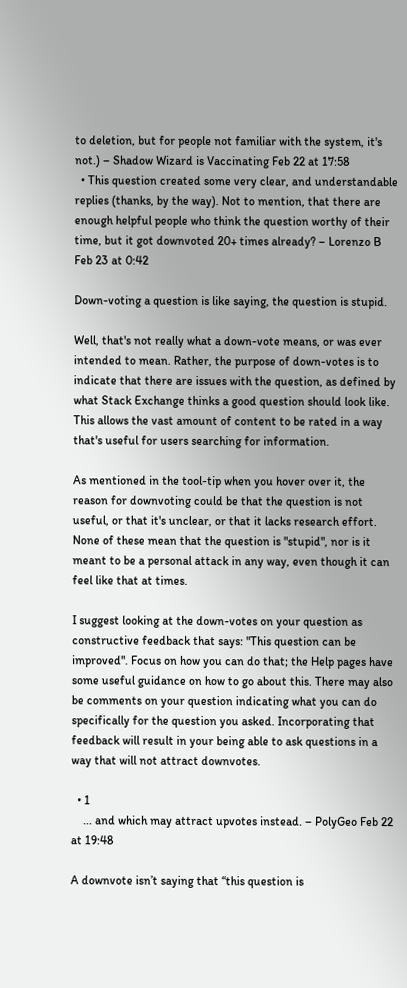to deletion, but for people not familiar with the system, it's not.) – Shadow Wizard is Vaccinating Feb 22 at 17:58
  • This question created some very clear, and understandable replies (thanks, by the way). Not to mention, that there are enough helpful people who think the question worthy of their time, but it got downvoted 20+ times already? – Lorenzo B Feb 23 at 0:42

Down-voting a question is like saying, the question is stupid.

Well, that's not really what a down-vote means, or was ever intended to mean. Rather, the purpose of down-votes is to indicate that there are issues with the question, as defined by what Stack Exchange thinks a good question should look like. This allows the vast amount of content to be rated in a way that's useful for users searching for information.

As mentioned in the tool-tip when you hover over it, the reason for downvoting could be that the question is not useful, or that it's unclear, or that it lacks research effort. None of these mean that the question is "stupid", nor is it meant to be a personal attack in any way, even though it can feel like that at times.

I suggest looking at the down-votes on your question as constructive feedback that says: "This question can be improved". Focus on how you can do that; the Help pages have some useful guidance on how to go about this. There may also be comments on your question indicating what you can do specifically for the question you asked. Incorporating that feedback will result in your being able to ask questions in a way that will not attract downvotes.

  • 1
    ... and which may attract upvotes instead. – PolyGeo Feb 22 at 19:48

A downvote isn’t saying that “this question is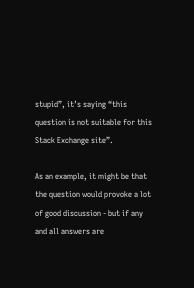stupid”, it’s saying “this question is not suitable for this Stack Exchange site”.

As an example, it might be that the question would provoke a lot of good discussion - but if any and all answers are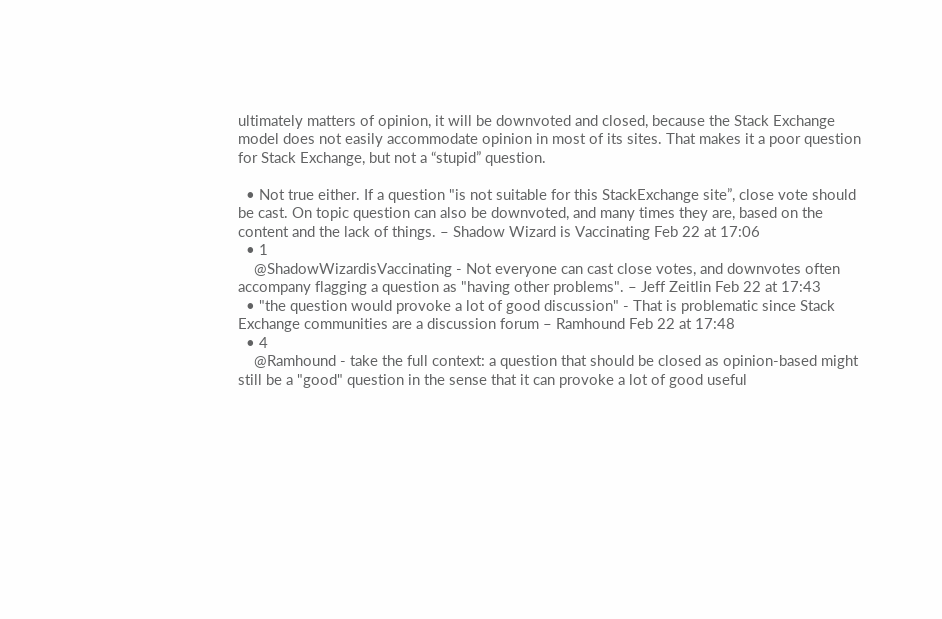ultimately matters of opinion, it will be downvoted and closed, because the Stack Exchange model does not easily accommodate opinion in most of its sites. That makes it a poor question for Stack Exchange, but not a “stupid” question.

  • Not true either. If a question "is not suitable for this StackExchange site”, close vote should be cast. On topic question can also be downvoted, and many times they are, based on the content and the lack of things. – Shadow Wizard is Vaccinating Feb 22 at 17:06
  • 1
    @ShadowWizardisVaccinating - Not everyone can cast close votes, and downvotes often accompany flagging a question as "having other problems". – Jeff Zeitlin Feb 22 at 17:43
  • "the question would provoke a lot of good discussion" - That is problematic since Stack Exchange communities are a discussion forum – Ramhound Feb 22 at 17:48
  • 4
    @Ramhound - take the full context: a question that should be closed as opinion-based might still be a "good" question in the sense that it can provoke a lot of good useful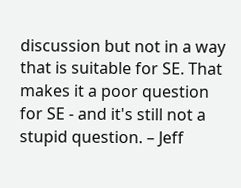discussion but not in a way that is suitable for SE. That makes it a poor question for SE - and it's still not a stupid question. – Jeff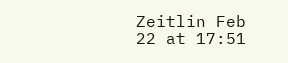Zeitlin Feb 22 at 17:51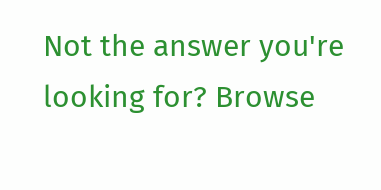Not the answer you're looking for? Browse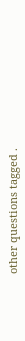other questions tagged .